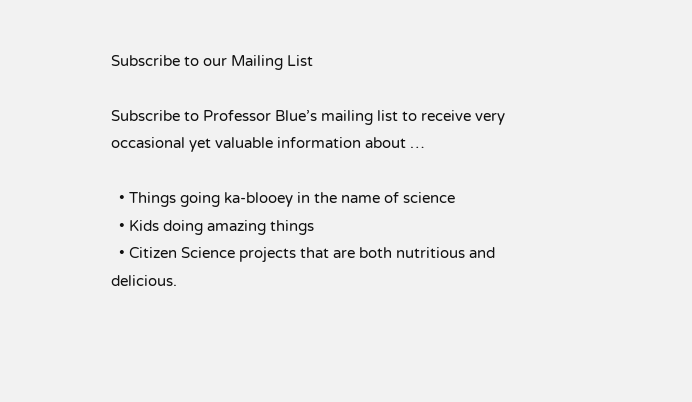Subscribe to our Mailing List

Subscribe to Professor Blue’s mailing list to receive very occasional yet valuable information about …

  • Things going ka-blooey in the name of science
  • Kids doing amazing things
  • Citizen Science projects that are both nutritious and delicious.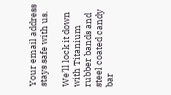Your email address stays safe with us.

We’ll lock it down with Titanium rubber bands and steel coated candy bar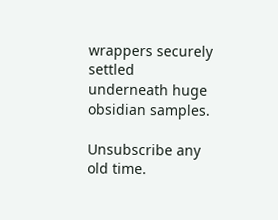wrappers securely settled underneath huge obsidian samples.

Unsubscribe any old time.